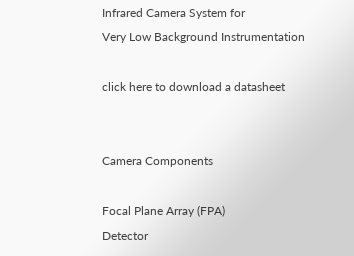Infrared Camera System for
Very Low Background Instrumentation

click here to download a datasheet


Camera Components

Focal Plane Array (FPA)
Detector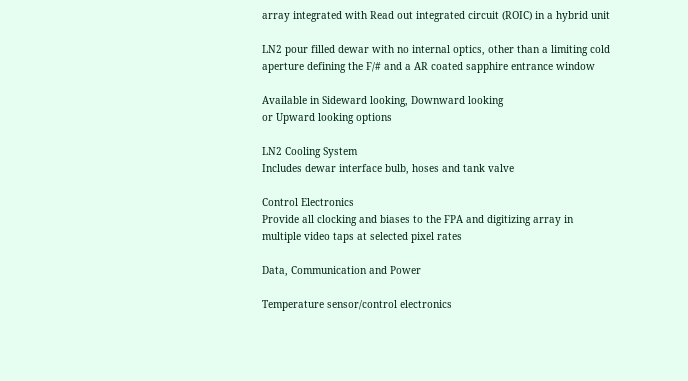array integrated with Read out integrated circuit (ROIC) in a hybrid unit

LN2 pour filled dewar with no internal optics, other than a limiting cold aperture defining the F/# and a AR coated sapphire entrance window

Available in Sideward looking, Downward looking
or Upward looking options

LN2 Cooling System
Includes dewar interface bulb, hoses and tank valve

Control Electronics
Provide all clocking and biases to the FPA and digitizing array in multiple video taps at selected pixel rates

Data, Communication and Power

Temperature sensor/control electronics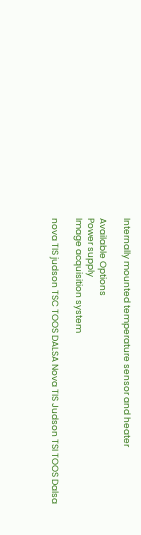Internally mounted temperature sensor and heater

Available Options
Power supply
Image acquisition system

nova TIS judson TSC TOOS DALSA Nova TIS Judson TSI TOOS Dalsa